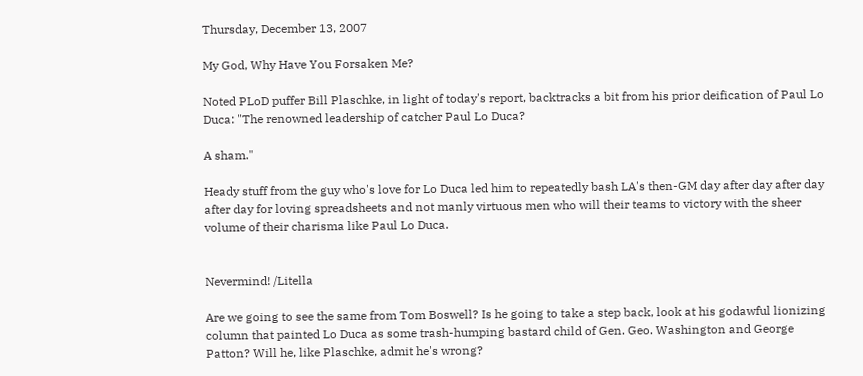Thursday, December 13, 2007

My God, Why Have You Forsaken Me?

Noted PLoD puffer Bill Plaschke, in light of today's report, backtracks a bit from his prior deification of Paul Lo Duca: "The renowned leadership of catcher Paul Lo Duca?

A sham."

Heady stuff from the guy who's love for Lo Duca led him to repeatedly bash LA's then-GM day after day after day after day for loving spreadsheets and not manly virtuous men who will their teams to victory with the sheer volume of their charisma like Paul Lo Duca.


Nevermind! /Litella

Are we going to see the same from Tom Boswell? Is he going to take a step back, look at his godawful lionizing column that painted Lo Duca as some trash-humping bastard child of Gen. Geo. Washington and George Patton? Will he, like Plaschke, admit he's wrong?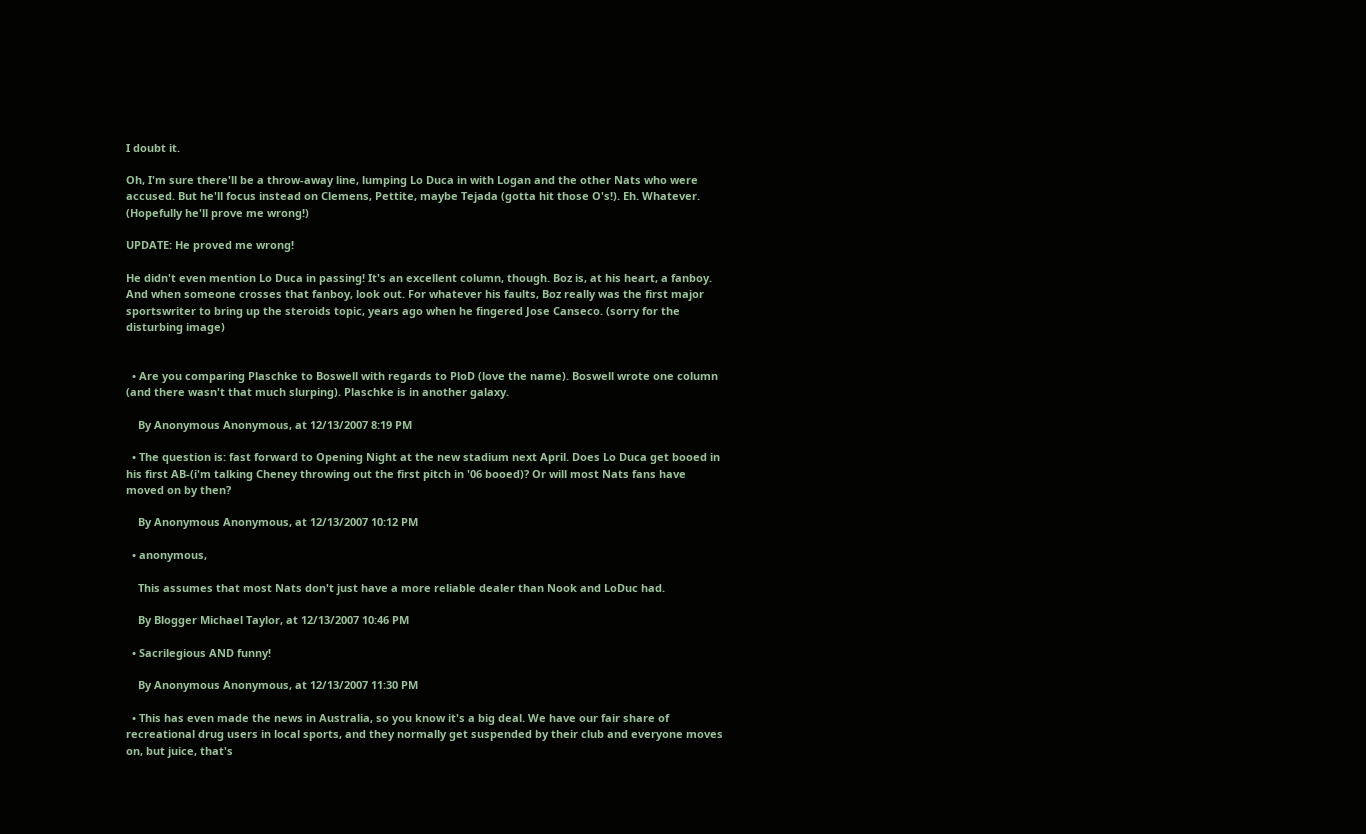I doubt it.

Oh, I'm sure there'll be a throw-away line, lumping Lo Duca in with Logan and the other Nats who were accused. But he'll focus instead on Clemens, Pettite, maybe Tejada (gotta hit those O's!). Eh. Whatever. (Hopefully he'll prove me wrong!)

UPDATE: He proved me wrong!

He didn't even mention Lo Duca in passing! It's an excellent column, though. Boz is, at his heart, a fanboy. And when someone crosses that fanboy, look out. For whatever his faults, Boz really was the first major sportswriter to bring up the steroids topic, years ago when he fingered Jose Canseco. (sorry for the disturbing image)


  • Are you comparing Plaschke to Boswell with regards to PloD (love the name). Boswell wrote one column (and there wasn't that much slurping). Plaschke is in another galaxy.

    By Anonymous Anonymous, at 12/13/2007 8:19 PM

  • The question is: fast forward to Opening Night at the new stadium next April. Does Lo Duca get booed in his first AB-(i'm talking Cheney throwing out the first pitch in '06 booed)? Or will most Nats fans have moved on by then?

    By Anonymous Anonymous, at 12/13/2007 10:12 PM

  • anonymous,

    This assumes that most Nats don't just have a more reliable dealer than Nook and LoDuc had.

    By Blogger Michael Taylor, at 12/13/2007 10:46 PM

  • Sacrilegious AND funny!

    By Anonymous Anonymous, at 12/13/2007 11:30 PM

  • This has even made the news in Australia, so you know it's a big deal. We have our fair share of recreational drug users in local sports, and they normally get suspended by their club and everyone moves on, but juice, that's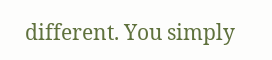different. You simply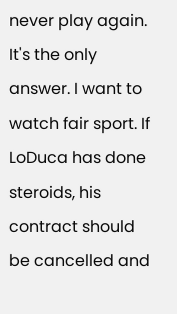never play again. It's the only answer. I want to watch fair sport. If LoDuca has done steroids, his contract should be cancelled and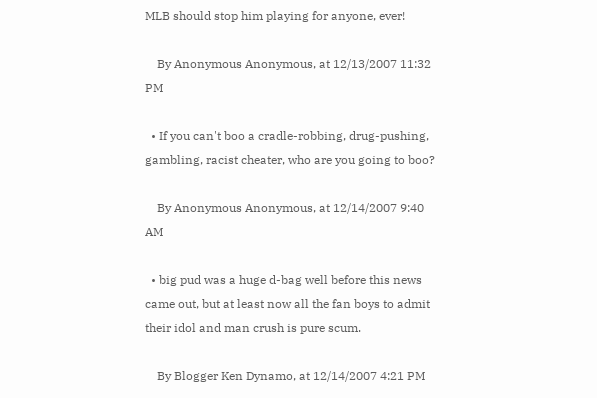MLB should stop him playing for anyone, ever!

    By Anonymous Anonymous, at 12/13/2007 11:32 PM

  • If you can't boo a cradle-robbing, drug-pushing, gambling, racist cheater, who are you going to boo?

    By Anonymous Anonymous, at 12/14/2007 9:40 AM

  • big pud was a huge d-bag well before this news came out, but at least now all the fan boys to admit their idol and man crush is pure scum.

    By Blogger Ken Dynamo, at 12/14/2007 4:21 PM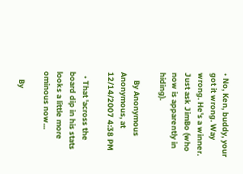• No, Ken, buddy, your got it wrong. Way wrong. He's a winner. Just ask JimBo (who now is apparently in hiding).

    By Anonymous Anonymous, at 12/14/2007 4:38 PM

  • That 'across the board dip in his stats looks a little more ominous now...

    By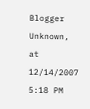Blogger Unknown, at 12/14/2007 5:18 PM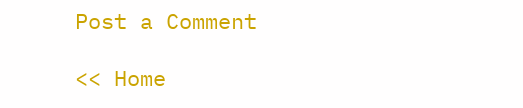Post a Comment

<< Home